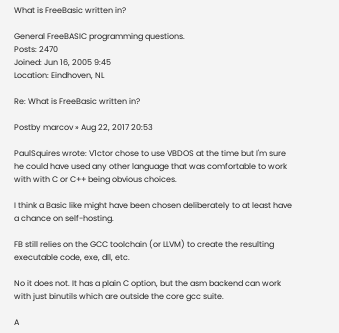What is FreeBasic written in?

General FreeBASIC programming questions.
Posts: 2470
Joined: Jun 16, 2005 9:45
Location: Eindhoven, NL

Re: What is FreeBasic written in?

Postby marcov » Aug 22, 2017 20:53

PaulSquires wrote: V1ctor chose to use VBDOS at the time but I'm sure he could have used any other language that was comfortable to work with with C or C++ being obvious choices.

I think a Basic like might have been chosen deliberately to at least have a chance on self-hosting.

FB still relies on the GCC toolchain (or LLVM) to create the resulting executable code, exe, dll, etc.

No it does not. It has a plain C option, but the asm backend can work with just binutils which are outside the core gcc suite.

A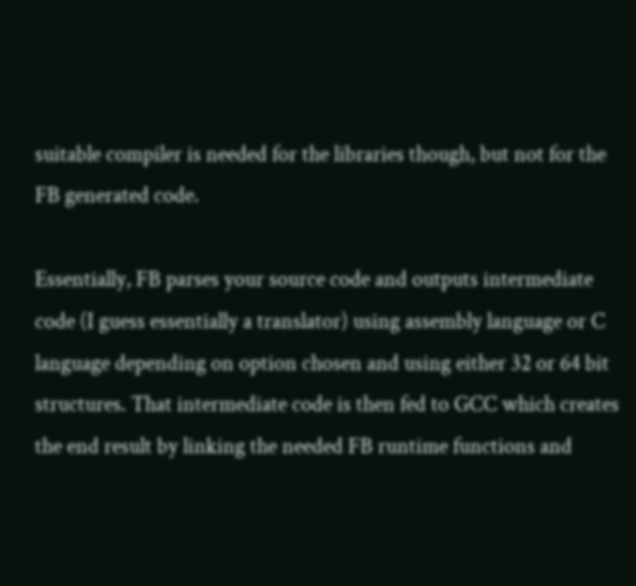suitable compiler is needed for the libraries though, but not for the FB generated code.

Essentially, FB parses your source code and outputs intermediate code (I guess essentially a translator) using assembly language or C language depending on option chosen and using either 32 or 64 bit structures. That intermediate code is then fed to GCC which creates the end result by linking the needed FB runtime functions and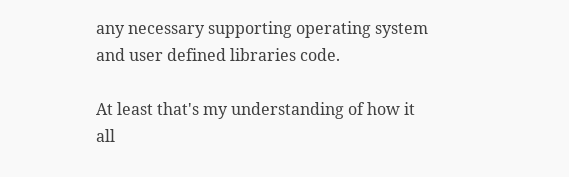any necessary supporting operating system and user defined libraries code.

At least that's my understanding of how it all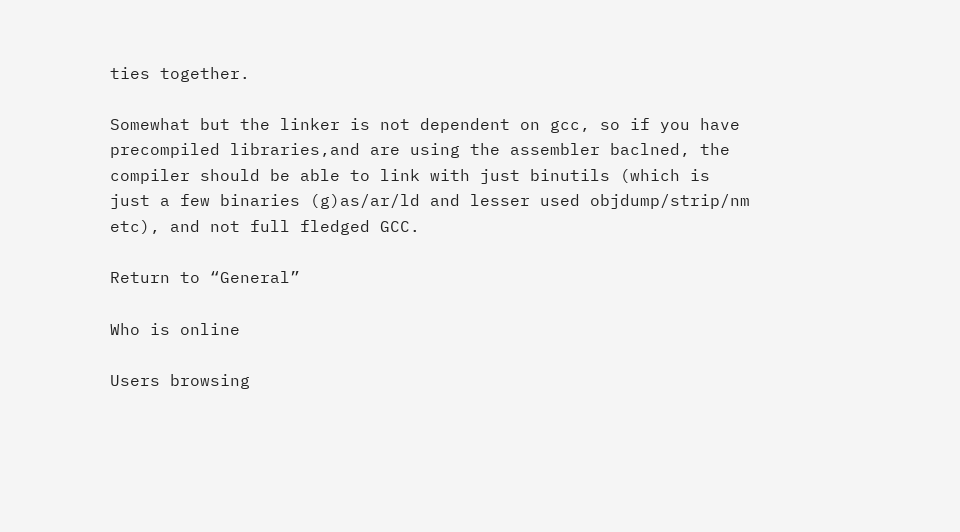ties together.

Somewhat but the linker is not dependent on gcc, so if you have precompiled libraries,and are using the assembler baclned, the compiler should be able to link with just binutils (which is just a few binaries (g)as/ar/ld and lesser used objdump/strip/nm etc), and not full fledged GCC.

Return to “General”

Who is online

Users browsing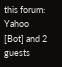this forum: Yahoo [Bot] and 2 guests